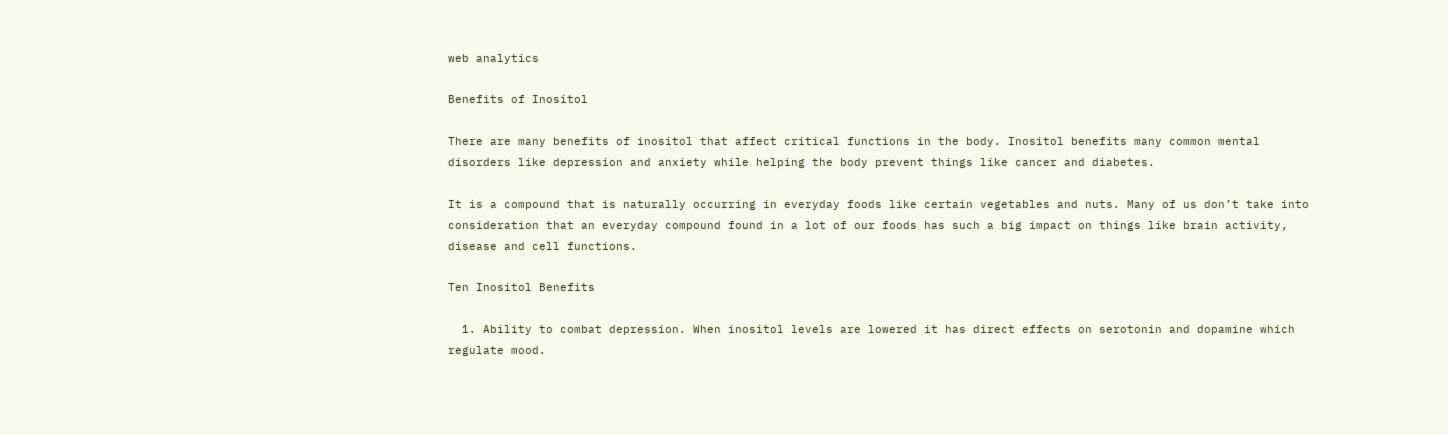web analytics

Benefits of Inositol

There are many benefits of inositol that affect critical functions in the body. Inositol benefits many common mental disorders like depression and anxiety while helping the body prevent things like cancer and diabetes.

It is a compound that is naturally occurring in everyday foods like certain vegetables and nuts. Many of us don’t take into consideration that an everyday compound found in a lot of our foods has such a big impact on things like brain activity, disease and cell functions.

Ten Inositol Benefits

  1. Ability to combat depression. When inositol levels are lowered it has direct effects on serotonin and dopamine which regulate mood.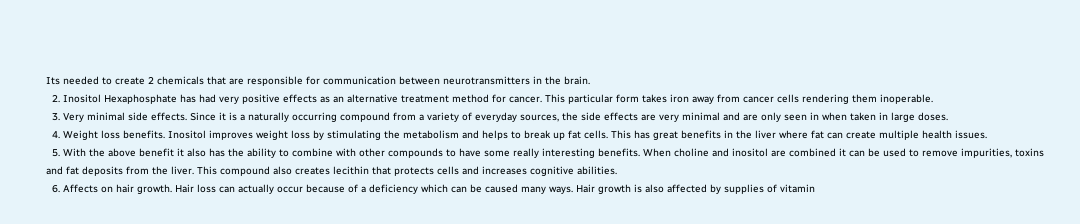Its needed to create 2 chemicals that are responsible for communication between neurotransmitters in the brain.
  2. Inositol Hexaphosphate has had very positive effects as an alternative treatment method for cancer. This particular form takes iron away from cancer cells rendering them inoperable.
  3. Very minimal side effects. Since it is a naturally occurring compound from a variety of everyday sources, the side effects are very minimal and are only seen in when taken in large doses.
  4. Weight loss benefits. Inositol improves weight loss by stimulating the metabolism and helps to break up fat cells. This has great benefits in the liver where fat can create multiple health issues.
  5. With the above benefit it also has the ability to combine with other compounds to have some really interesting benefits. When choline and inositol are combined it can be used to remove impurities, toxins and fat deposits from the liver. This compound also creates lecithin that protects cells and increases cognitive abilities.
  6. Affects on hair growth. Hair loss can actually occur because of a deficiency which can be caused many ways. Hair growth is also affected by supplies of vitamin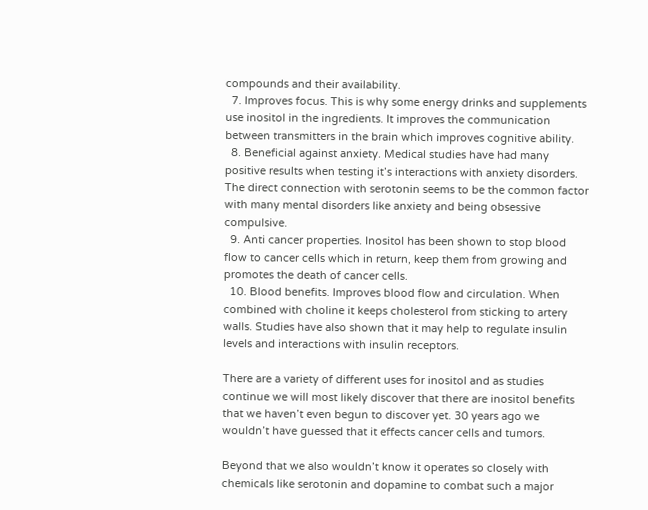compounds and their availability.
  7. Improves focus. This is why some energy drinks and supplements use inositol in the ingredients. It improves the communication between transmitters in the brain which improves cognitive ability.
  8. Beneficial against anxiety. Medical studies have had many positive results when testing it’s interactions with anxiety disorders. The direct connection with serotonin seems to be the common factor with many mental disorders like anxiety and being obsessive compulsive.
  9. Anti cancer properties. Inositol has been shown to stop blood flow to cancer cells which in return, keep them from growing and promotes the death of cancer cells.
  10. Blood benefits. Improves blood flow and circulation. When combined with choline it keeps cholesterol from sticking to artery walls. Studies have also shown that it may help to regulate insulin levels and interactions with insulin receptors.

There are a variety of different uses for inositol and as studies continue we will most likely discover that there are inositol benefits that we haven’t even begun to discover yet. 30 years ago we wouldn’t have guessed that it effects cancer cells and tumors.

Beyond that we also wouldn’t know it operates so closely with chemicals like serotonin and dopamine to combat such a major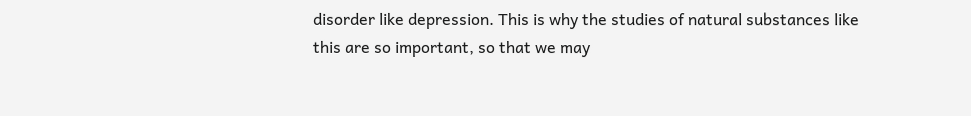disorder like depression. This is why the studies of natural substances like this are so important, so that we may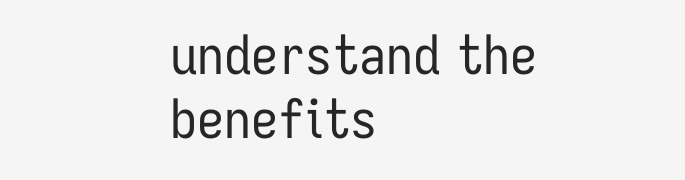understand the benefits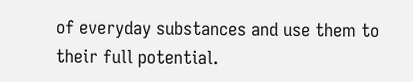of everyday substances and use them to their full potential.